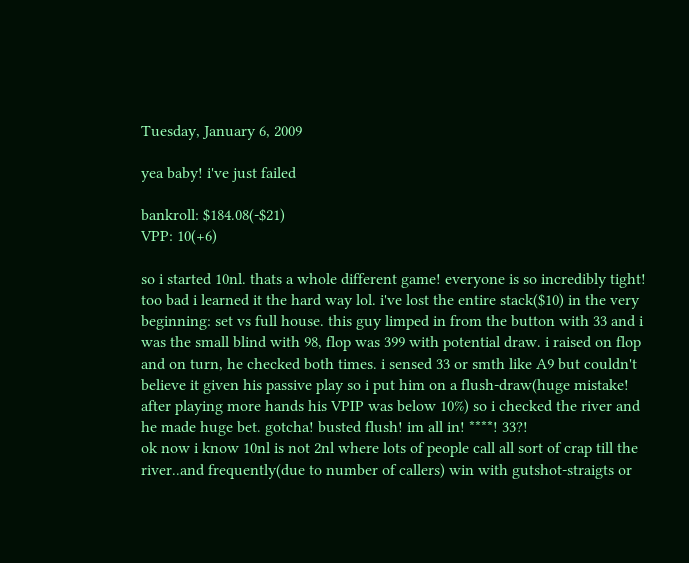Tuesday, January 6, 2009

yea baby! i've just failed

bankroll: $184.08(-$21)
VPP: 10(+6)

so i started 10nl. thats a whole different game! everyone is so incredibly tight! too bad i learned it the hard way lol. i've lost the entire stack($10) in the very beginning: set vs full house. this guy limped in from the button with 33 and i was the small blind with 98, flop was 399 with potential draw. i raised on flop and on turn, he checked both times. i sensed 33 or smth like A9 but couldn't believe it given his passive play so i put him on a flush-draw(huge mistake! after playing more hands his VPIP was below 10%) so i checked the river and he made huge bet. gotcha! busted flush! im all in! ****! 33?!
ok now i know 10nl is not 2nl where lots of people call all sort of crap till the river..and frequently(due to number of callers) win with gutshot-straigts or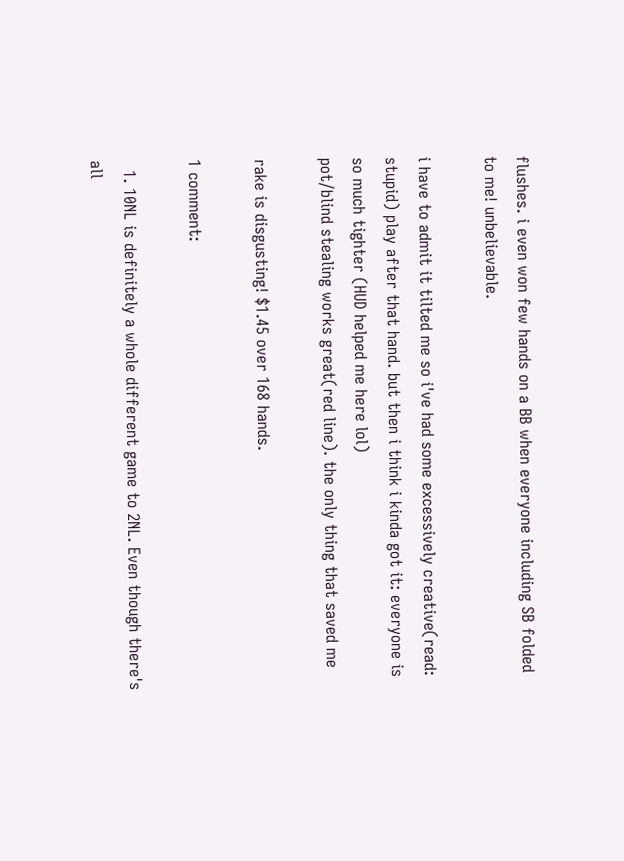flushes. i even won few hands on a BB when everyone including SB folded to me! unbelievable.

i have to admit it tilted me so i've had some excessively creative(read: stupid) play after that hand. but then i think i kinda got it: everyone is so much tighter (HUD helped me here lol)
pot/blind stealing works great(red line). the only thing that saved me

rake is disgusting! $1.45 over 168 hands.

1 comment:

  1. 10NL is definitely a whole different game to 2NL. Even though there's all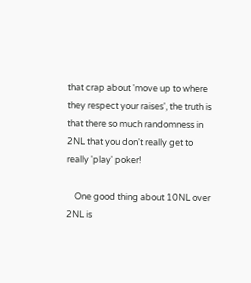that crap about 'move up to where they respect your raises', the truth is that there so much randomness in 2NL that you don't really get to really 'play' poker!

    One good thing about 10NL over 2NL is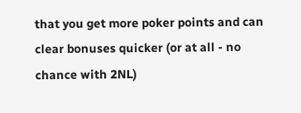that you get more poker points and can clear bonuses quicker (or at all - no chance with 2NL)